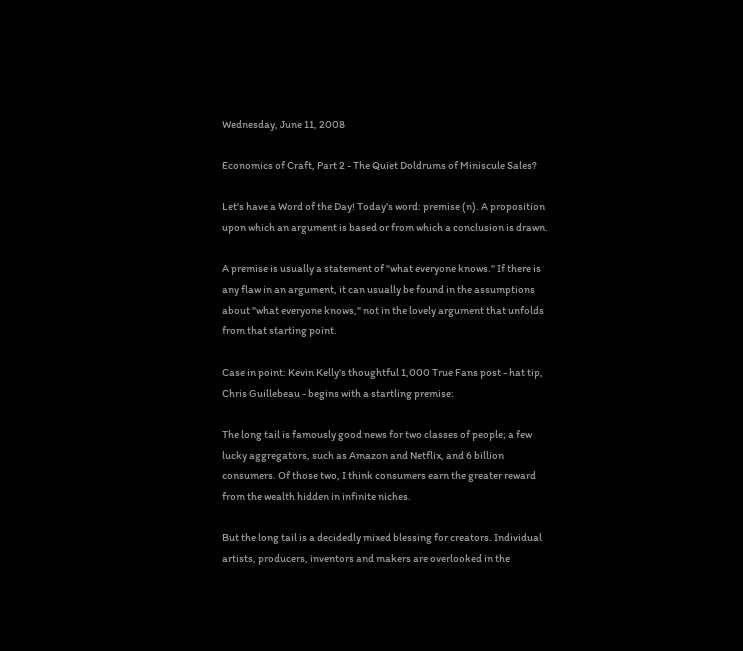Wednesday, June 11, 2008

Economics of Craft, Part 2 - The Quiet Doldrums of Miniscule Sales?

Let's have a Word of the Day! Today's word: premise (n). A proposition upon which an argument is based or from which a conclusion is drawn.

A premise is usually a statement of "what everyone knows." If there is any flaw in an argument, it can usually be found in the assumptions about "what everyone knows," not in the lovely argument that unfolds from that starting point.

Case in point: Kevin Kelly's thoughtful 1,000 True Fans post - hat tip, Chris Guillebeau - begins with a startling premise:

The long tail is famously good news for two classes of people; a few lucky aggregators, such as Amazon and Netflix, and 6 billion consumers. Of those two, I think consumers earn the greater reward from the wealth hidden in infinite niches.

But the long tail is a decidedly mixed blessing for creators. Individual artists, producers, inventors and makers are overlooked in the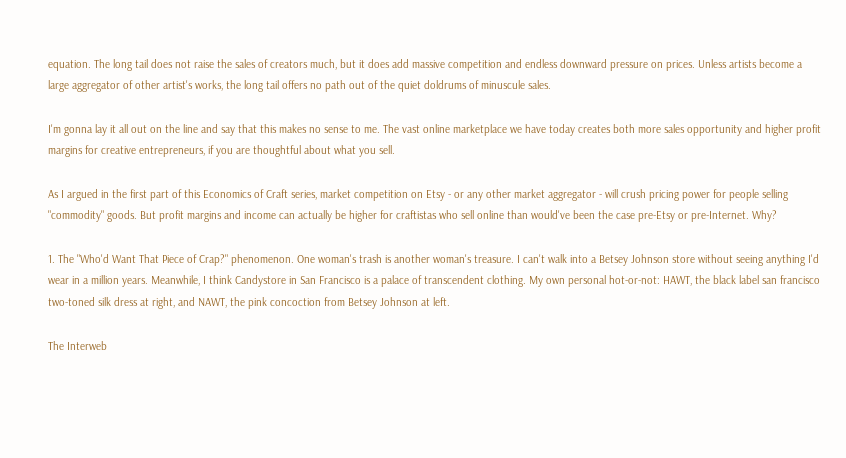equation. The long tail does not raise the sales of creators much, but it does add massive competition and endless downward pressure on prices. Unless artists become a large aggregator of other artist's works, the long tail offers no path out of the quiet doldrums of minuscule sales.

I'm gonna lay it all out on the line and say that this makes no sense to me. The vast online marketplace we have today creates both more sales opportunity and higher profit margins for creative entrepreneurs, if you are thoughtful about what you sell.

As I argued in the first part of this Economics of Craft series, market competition on Etsy - or any other market aggregator - will crush pricing power for people selling "commodity" goods. But profit margins and income can actually be higher for craftistas who sell online than would've been the case pre-Etsy or pre-Internet. Why?

1. The "Who'd Want That Piece of Crap?" phenomenon. One woman's trash is another woman's treasure. I can't walk into a Betsey Johnson store without seeing anything I'd wear in a million years. Meanwhile, I think Candystore in San Francisco is a palace of transcendent clothing. My own personal hot-or-not: HAWT, the black label san francisco two-toned silk dress at right, and NAWT, the pink concoction from Betsey Johnson at left.

The Interweb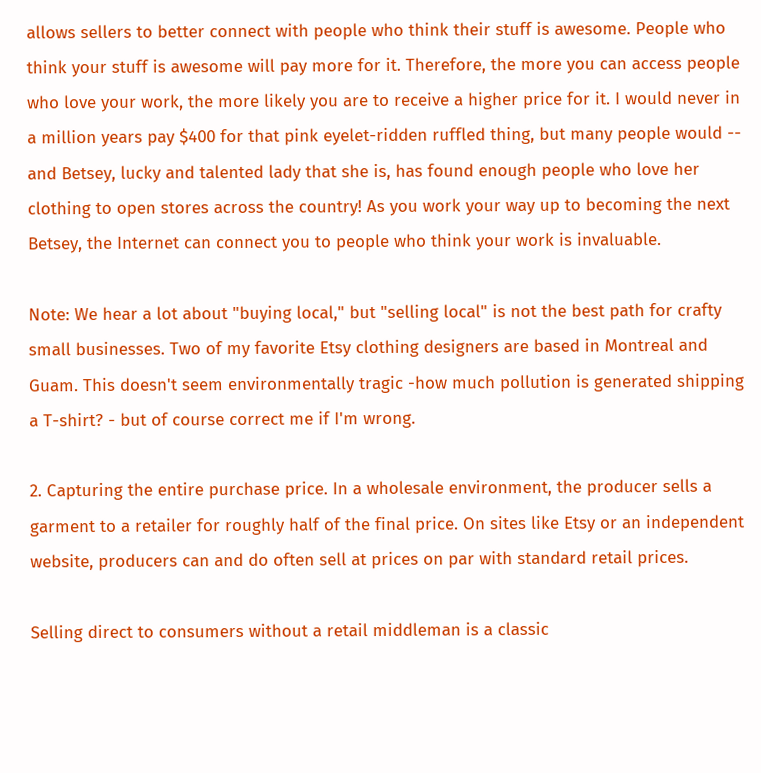allows sellers to better connect with people who think their stuff is awesome. People who think your stuff is awesome will pay more for it. Therefore, the more you can access people who love your work, the more likely you are to receive a higher price for it. I would never in a million years pay $400 for that pink eyelet-ridden ruffled thing, but many people would -- and Betsey, lucky and talented lady that she is, has found enough people who love her clothing to open stores across the country! As you work your way up to becoming the next Betsey, the Internet can connect you to people who think your work is invaluable.

Note: We hear a lot about "buying local," but "selling local" is not the best path for crafty small businesses. Two of my favorite Etsy clothing designers are based in Montreal and Guam. This doesn't seem environmentally tragic -how much pollution is generated shipping a T-shirt? - but of course correct me if I'm wrong.

2. Capturing the entire purchase price. In a wholesale environment, the producer sells a garment to a retailer for roughly half of the final price. On sites like Etsy or an independent website, producers can and do often sell at prices on par with standard retail prices.

Selling direct to consumers without a retail middleman is a classic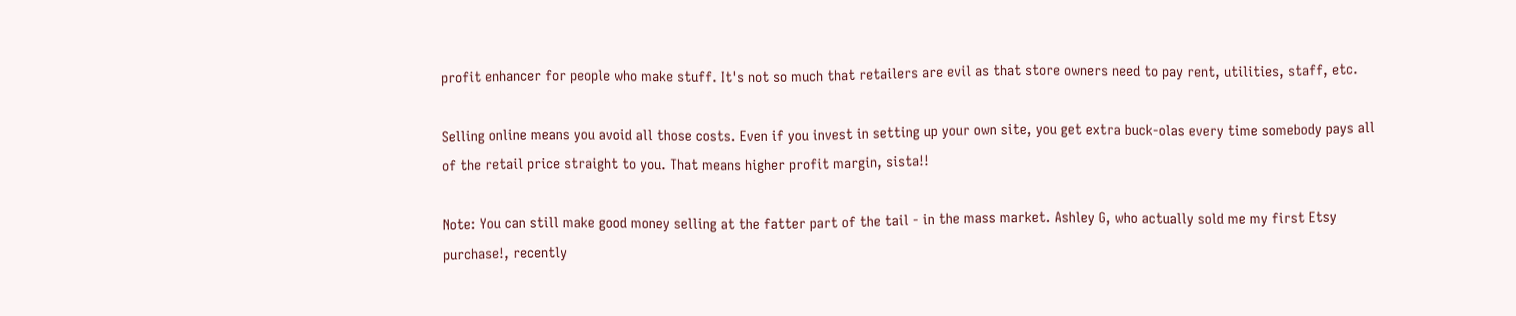profit enhancer for people who make stuff. It's not so much that retailers are evil as that store owners need to pay rent, utilities, staff, etc.

Selling online means you avoid all those costs. Even if you invest in setting up your own site, you get extra buck-olas every time somebody pays all of the retail price straight to you. That means higher profit margin, sista!!

Note: You can still make good money selling at the fatter part of the tail - in the mass market. Ashley G, who actually sold me my first Etsy purchase!, recently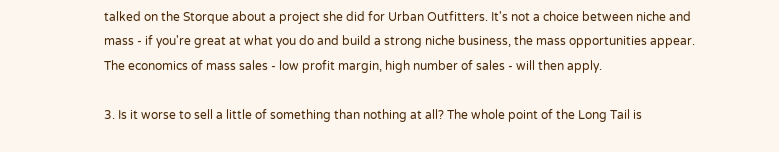talked on the Storque about a project she did for Urban Outfitters. It's not a choice between niche and mass - if you're great at what you do and build a strong niche business, the mass opportunities appear. The economics of mass sales - low profit margin, high number of sales - will then apply.

3. Is it worse to sell a little of something than nothing at all? The whole point of the Long Tail is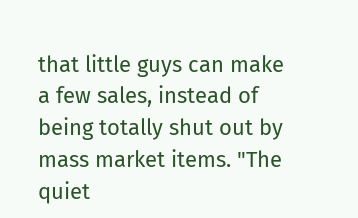that little guys can make a few sales, instead of being totally shut out by mass market items. "The quiet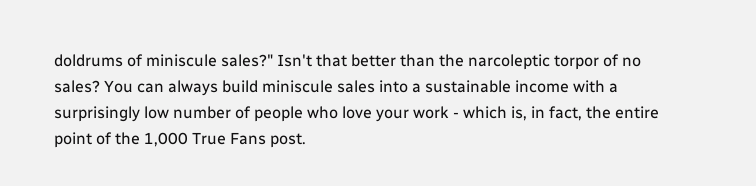doldrums of miniscule sales?" Isn't that better than the narcoleptic torpor of no sales? You can always build miniscule sales into a sustainable income with a surprisingly low number of people who love your work - which is, in fact, the entire point of the 1,000 True Fans post.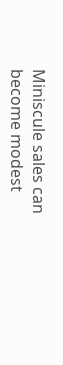Miniscule sales can become modest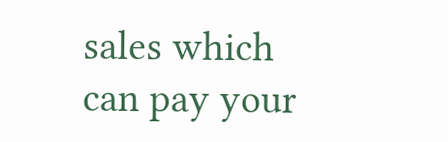sales which can pay your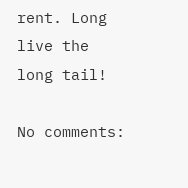rent. Long live the long tail!

No comments: